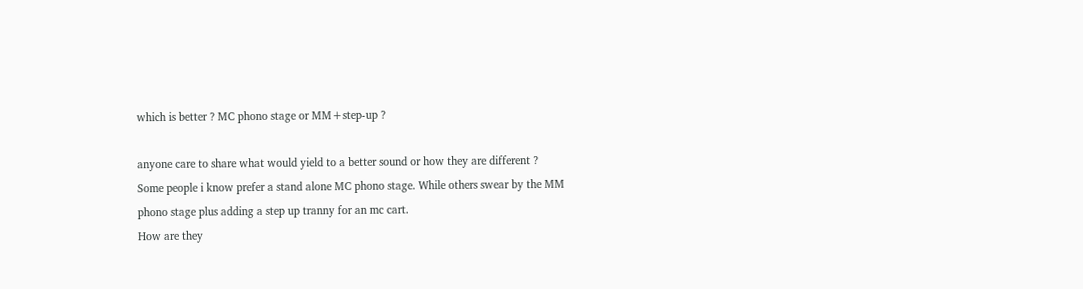which is better ? MC phono stage or MM+step-up ?

anyone care to share what would yield to a better sound or how they are different ?
Some people i know prefer a stand alone MC phono stage. While others swear by the MM phono stage plus adding a step up tranny for an mc cart.
How are they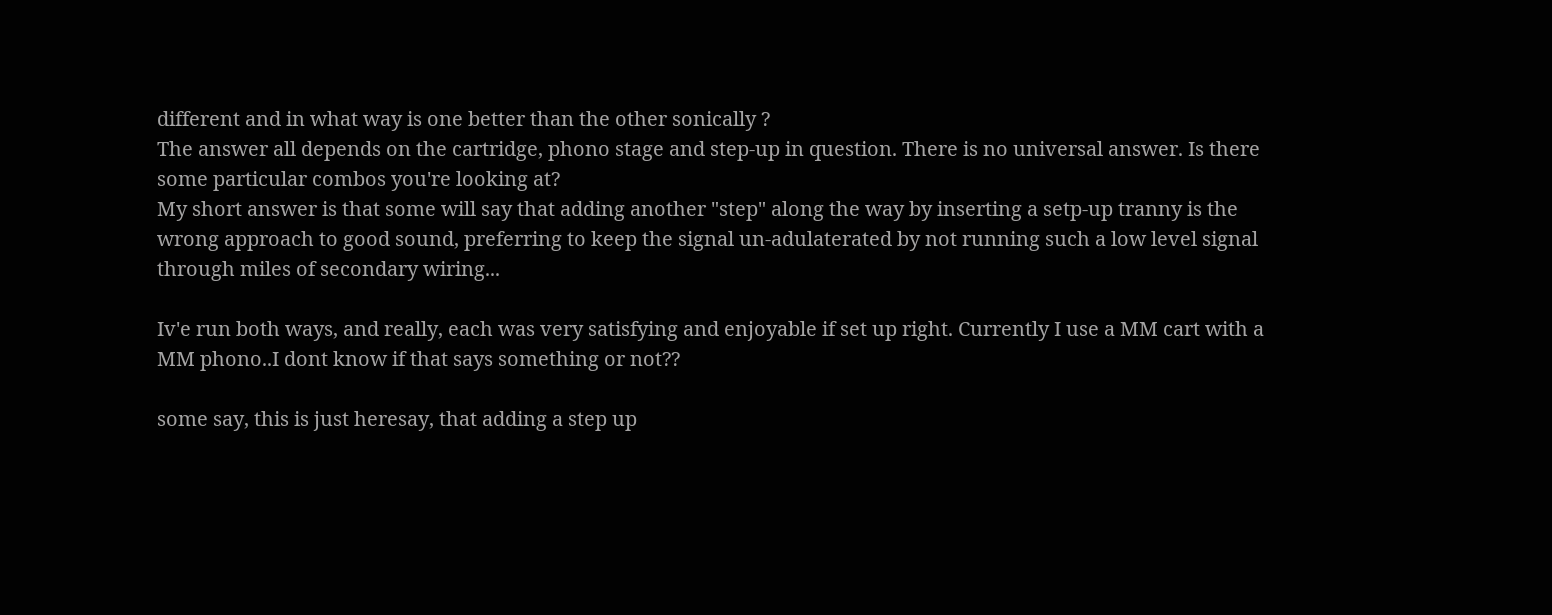different and in what way is one better than the other sonically ?
The answer all depends on the cartridge, phono stage and step-up in question. There is no universal answer. Is there some particular combos you're looking at?
My short answer is that some will say that adding another "step" along the way by inserting a setp-up tranny is the wrong approach to good sound, preferring to keep the signal un-adulaterated by not running such a low level signal through miles of secondary wiring...

Iv'e run both ways, and really, each was very satisfying and enjoyable if set up right. Currently I use a MM cart with a MM phono..I dont know if that says something or not??

some say, this is just heresay, that adding a step up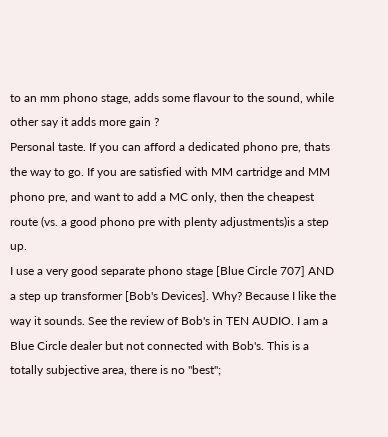to an mm phono stage, adds some flavour to the sound, while other say it adds more gain ?
Personal taste. If you can afford a dedicated phono pre, thats the way to go. If you are satisfied with MM cartridge and MM phono pre, and want to add a MC only, then the cheapest route (vs. a good phono pre with plenty adjustments)is a step up.
I use a very good separate phono stage [Blue Circle 707] AND a step up transformer [Bob's Devices]. Why? Because I like the way it sounds. See the review of Bob's in TEN AUDIO. I am a Blue Circle dealer but not connected with Bob's. This is a totally subjective area, there is no "best";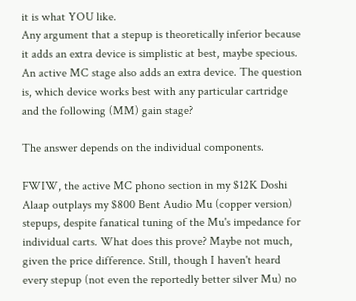it is what YOU like.
Any argument that a stepup is theoretically inferior because it adds an extra device is simplistic at best, maybe specious. An active MC stage also adds an extra device. The question is, which device works best with any particular cartridge and the following (MM) gain stage?

The answer depends on the individual components.

FWIW, the active MC phono section in my $12K Doshi Alaap outplays my $800 Bent Audio Mu (copper version) stepups, despite fanatical tuning of the Mu's impedance for individual carts. What does this prove? Maybe not much, given the price difference. Still, though I haven't heard every stepup (not even the reportedly better silver Mu) no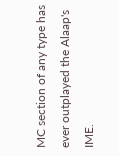MC section of any type has ever outplayed the Alaap's IME.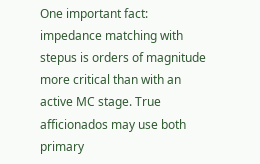One important fact: impedance matching with stepus is orders of magnitude more critical than with an active MC stage. True afficionados may use both primary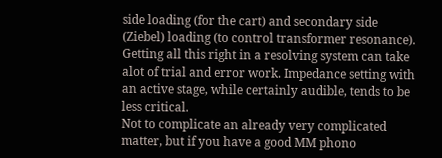side loading (for the cart) and secondary side (Ziebel) loading (to control transformer resonance). Getting all this right in a resolving system can take alot of trial and error work. Impedance setting with an active stage, while certainly audible, tends to be less critical.
Not to complicate an already very complicated matter, but if you have a good MM phono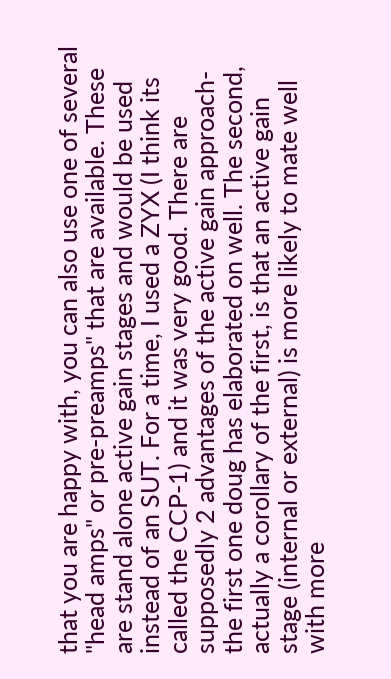that you are happy with, you can also use one of several "head amps" or pre-preamps" that are available. These are stand alone active gain stages and would be used instead of an SUT. For a time, I used a ZYX (I think its called the CCP-1) and it was very good. There are supposedly 2 advantages of the active gain approach- the first one doug has elaborated on well. The second, actually a corollary of the first, is that an active gain stage (internal or external) is more likely to mate well with more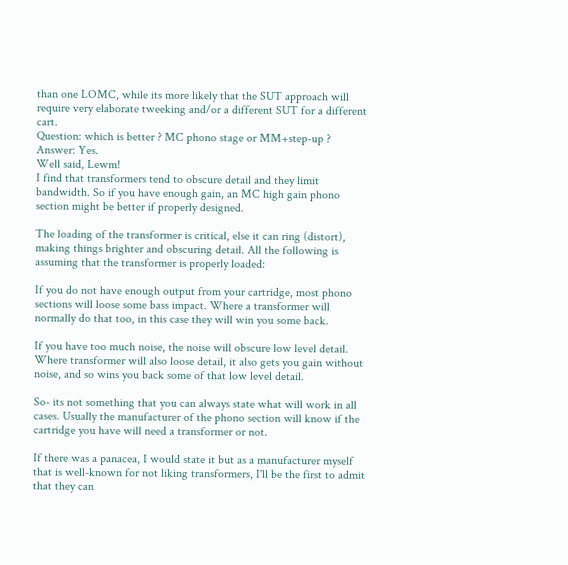than one LOMC, while its more likely that the SUT approach will require very elaborate tweeking and/or a different SUT for a different cart.
Question: which is better ? MC phono stage or MM+step-up ?
Answer: Yes.
Well said, Lewm!
I find that transformers tend to obscure detail and they limit bandwidth. So if you have enough gain, an MC high gain phono section might be better if properly designed.

The loading of the transformer is critical, else it can ring (distort), making things brighter and obscuring detail. All the following is assuming that the transformer is properly loaded:

If you do not have enough output from your cartridge, most phono sections will loose some bass impact. Where a transformer will normally do that too, in this case they will win you some back.

If you have too much noise, the noise will obscure low level detail. Where transformer will also loose detail, it also gets you gain without noise, and so wins you back some of that low level detail.

So- its not something that you can always state what will work in all cases. Usually the manufacturer of the phono section will know if the cartridge you have will need a transformer or not.

If there was a panacea, I would state it but as a manufacturer myself that is well-known for not liking transformers, I'll be the first to admit that they can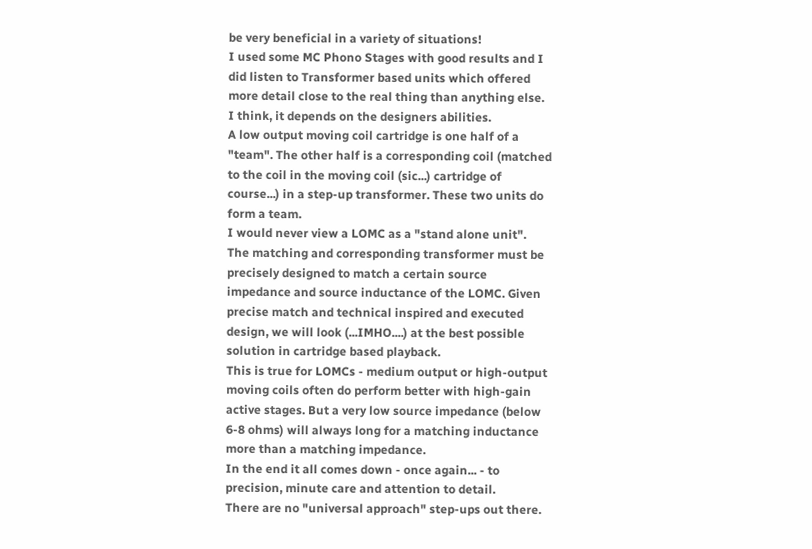be very beneficial in a variety of situations!
I used some MC Phono Stages with good results and I did listen to Transformer based units which offered more detail close to the real thing than anything else. I think, it depends on the designers abilities.
A low output moving coil cartridge is one half of a "team". The other half is a corresponding coil (matched to the coil in the moving coil (sic...) cartridge of course...) in a step-up transformer. These two units do form a team.
I would never view a LOMC as a "stand alone unit".
The matching and corresponding transformer must be precisely designed to match a certain source impedance and source inductance of the LOMC. Given precise match and technical inspired and executed design, we will look (...IMHO....) at the best possible solution in cartridge based playback.
This is true for LOMCs - medium output or high-output moving coils often do perform better with high-gain active stages. But a very low source impedance (below 6-8 ohms) will always long for a matching inductance more than a matching impedance.
In the end it all comes down - once again... - to precision, minute care and attention to detail.
There are no "universal approach" step-ups out there.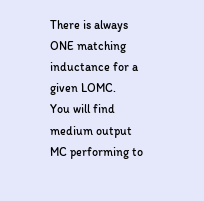There is always ONE matching inductance for a given LOMC.
You will find medium output MC performing to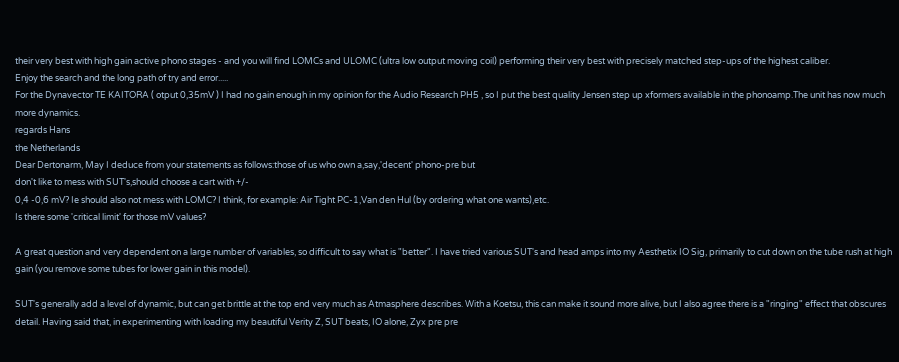their very best with high gain active phono stages - and you will find LOMCs and ULOMC (ultra low output moving coil) performing their very best with precisely matched step-ups of the highest caliber.
Enjoy the search and the long path of try and error.....
For the Dynavector TE KAITORA ( otput 0,35mV ) I had no gain enough in my opinion for the Audio Research PH5 , so I put the best quality Jensen step up xformers available in the phonoamp.The unit has now much more dynamics.
regards Hans
the Netherlands
Dear Dertonarm, May I deduce from your statements as follows:those of us who own a,say,'decent' phono-pre but
don't like to mess with SUT's,should choose a cart with +/-
0,4 -0,6 mV? Ie should also not mess with LOMC? I think, for example: Air Tight PC-1,Van den Hul (by ordering what one wants),etc.
Is there some 'critical limit' for those mV values?

A great question and very dependent on a large number of variables, so difficult to say what is "better". I have tried various SUT's and head amps into my Aesthetix IO Sig, primarily to cut down on the tube rush at high gain (you remove some tubes for lower gain in this model).

SUT's generally add a level of dynamic, but can get brittle at the top end very much as Atmasphere describes. With a Koetsu, this can make it sound more alive, but I also agree there is a "ringing" effect that obscures detail. Having said that, in experimenting with loading my beautiful Verity Z, SUT beats, IO alone, Zyx pre pre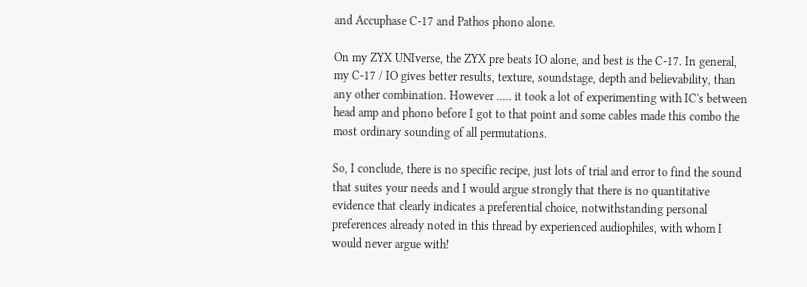and Accuphase C-17 and Pathos phono alone.

On my ZYX UNIverse, the ZYX pre beats IO alone, and best is the C-17. In general, my C-17 / IO gives better results, texture, soundstage, depth and believability, than any other combination. However ..... it took a lot of experimenting with IC's between head amp and phono before I got to that point and some cables made this combo the most ordinary sounding of all permutations.

So, I conclude, there is no specific recipe, just lots of trial and error to find the sound that suites your needs and I would argue strongly that there is no quantitative evidence that clearly indicates a preferential choice, notwithstanding personal preferences already noted in this thread by experienced audiophiles, with whom I would never argue with!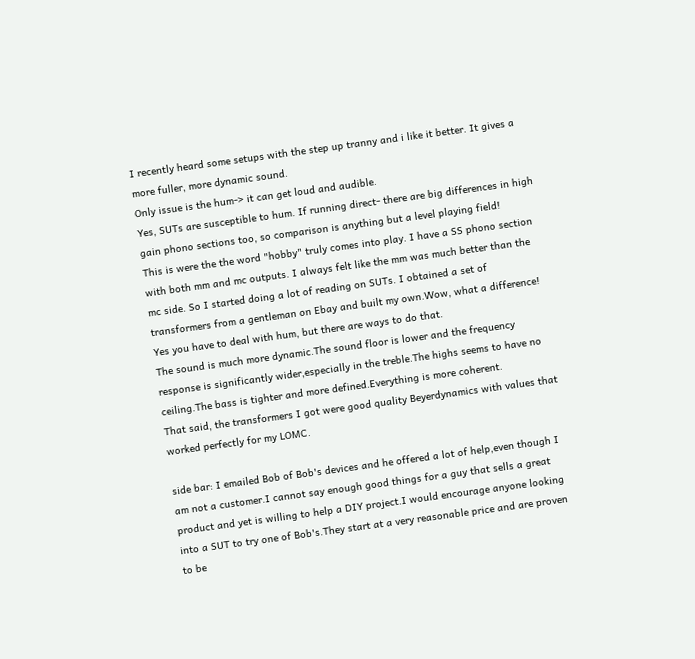I recently heard some setups with the step up tranny and i like it better. It gives a more fuller, more dynamic sound.
Only issue is the hum-> it can get loud and audible.
Yes, SUTs are susceptible to hum. If running direct- there are big differences in high gain phono sections too, so comparison is anything but a level playing field!
This is were the the word "hobby" truly comes into play. I have a SS phono section with both mm and mc outputs. I always felt like the mm was much better than the mc side. So I started doing a lot of reading on SUTs. I obtained a set of transformers from a gentleman on Ebay and built my own.Wow, what a difference!
Yes you have to deal with hum, but there are ways to do that.
The sound is much more dynamic.The sound floor is lower and the frequency response is significantly wider,especially in the treble.The highs seems to have no ceiling.The bass is tighter and more defined.Everything is more coherent.
That said, the transformers I got were good quality Beyerdynamics with values that worked perfectly for my LOMC.

side bar: I emailed Bob of Bob's devices and he offered a lot of help,even though I am not a customer.I cannot say enough good things for a guy that sells a great product and yet is willing to help a DIY project.I would encourage anyone looking into a SUT to try one of Bob's.They start at a very reasonable price and are proven to be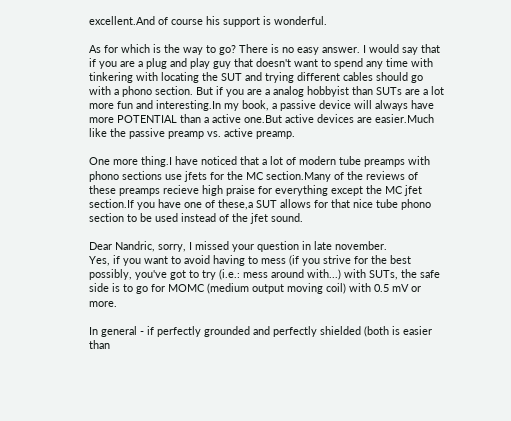excellent.And of course his support is wonderful.

As for which is the way to go? There is no easy answer. I would say that if you are a plug and play guy that doesn't want to spend any time with tinkering with locating the SUT and trying different cables should go with a phono section. But if you are a analog hobbyist than SUTs are a lot more fun and interesting.In my book, a passive device will always have more POTENTIAL than a active one.But active devices are easier.Much like the passive preamp vs. active preamp.

One more thing.I have noticed that a lot of modern tube preamps with phono sections use jfets for the MC section.Many of the reviews of these preamps recieve high praise for everything except the MC jfet section.If you have one of these,a SUT allows for that nice tube phono section to be used instead of the jfet sound.

Dear Nandric, sorry, I missed your question in late november.
Yes, if you want to avoid having to mess (if you strive for the best possibly, you've got to try (i.e.: mess around with...) with SUTs, the safe side is to go for MOMC (medium output moving coil) with 0.5 mV or more.

In general - if perfectly grounded and perfectly shielded (both is easier than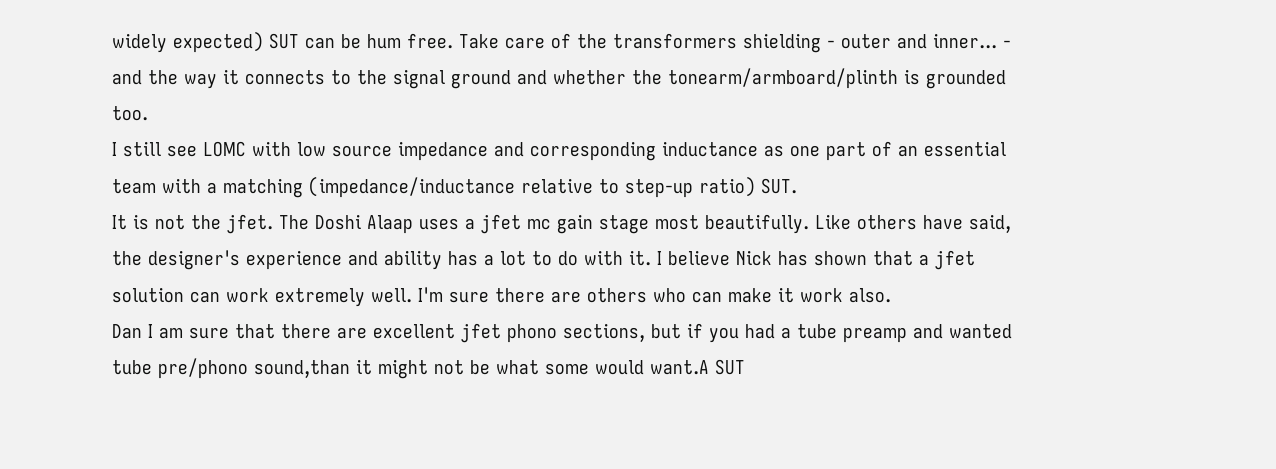widely expected) SUT can be hum free. Take care of the transformers shielding - outer and inner... - and the way it connects to the signal ground and whether the tonearm/armboard/plinth is grounded too.
I still see LOMC with low source impedance and corresponding inductance as one part of an essential team with a matching (impedance/inductance relative to step-up ratio) SUT.
It is not the jfet. The Doshi Alaap uses a jfet mc gain stage most beautifully. Like others have said, the designer's experience and ability has a lot to do with it. I believe Nick has shown that a jfet solution can work extremely well. I'm sure there are others who can make it work also.
Dan I am sure that there are excellent jfet phono sections, but if you had a tube preamp and wanted tube pre/phono sound,than it might not be what some would want.A SUT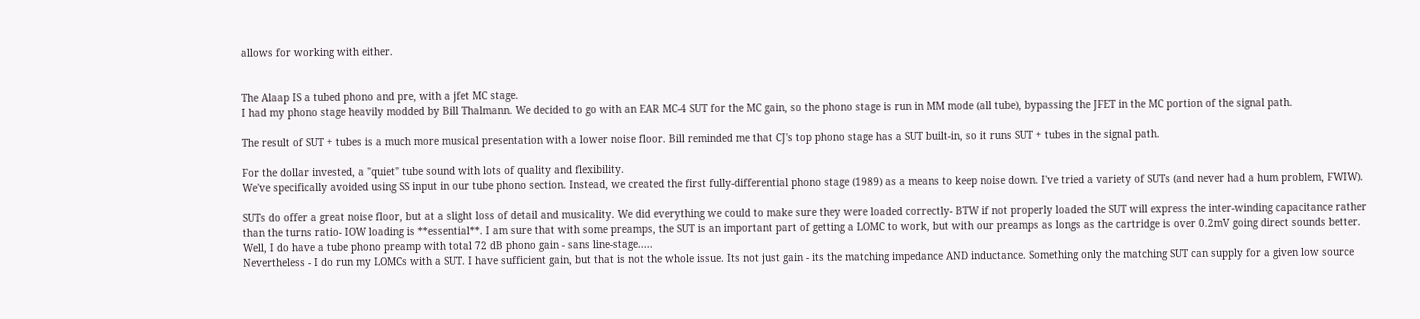allows for working with either.


The Alaap IS a tubed phono and pre, with a jfet MC stage.
I had my phono stage heavily modded by Bill Thalmann. We decided to go with an EAR MC-4 SUT for the MC gain, so the phono stage is run in MM mode (all tube), bypassing the JFET in the MC portion of the signal path.

The result of SUT + tubes is a much more musical presentation with a lower noise floor. Bill reminded me that CJ's top phono stage has a SUT built-in, so it runs SUT + tubes in the signal path.

For the dollar invested, a "quiet" tube sound with lots of quality and flexibility.
We've specifically avoided using SS input in our tube phono section. Instead, we created the first fully-differential phono stage (1989) as a means to keep noise down. I've tried a variety of SUTs (and never had a hum problem, FWIW).

SUTs do offer a great noise floor, but at a slight loss of detail and musicality. We did everything we could to make sure they were loaded correctly- BTW if not properly loaded the SUT will express the inter-winding capacitance rather than the turns ratio- IOW loading is **essential**. I am sure that with some preamps, the SUT is an important part of getting a LOMC to work, but with our preamps as longs as the cartridge is over 0.2mV going direct sounds better.
Well, I do have a tube phono preamp with total 72 dB phono gain - sans line-stage.....
Nevertheless - I do run my LOMCs with a SUT. I have sufficient gain, but that is not the whole issue. Its not just gain - its the matching impedance AND inductance. Something only the matching SUT can supply for a given low source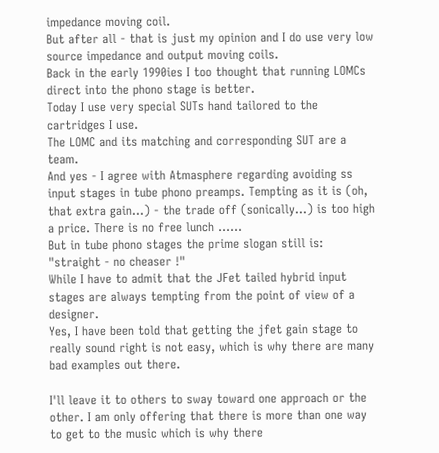impedance moving coil.
But after all - that is just my opinion and I do use very low source impedance and output moving coils.
Back in the early 1990ies I too thought that running LOMCs direct into the phono stage is better.
Today I use very special SUTs hand tailored to the cartridges I use.
The LOMC and its matching and corresponding SUT are a team.
And yes - I agree with Atmasphere regarding avoiding ss input stages in tube phono preamps. Tempting as it is (oh, that extra gain...) - the trade off (sonically...) is too high a price. There is no free lunch ......
But in tube phono stages the prime slogan still is: "straight - no cheaser !"
While I have to admit that the JFet tailed hybrid input stages are always tempting from the point of view of a designer.
Yes, I have been told that getting the jfet gain stage to really sound right is not easy, which is why there are many bad examples out there.

I'll leave it to others to sway toward one approach or the other. I am only offering that there is more than one way to get to the music which is why there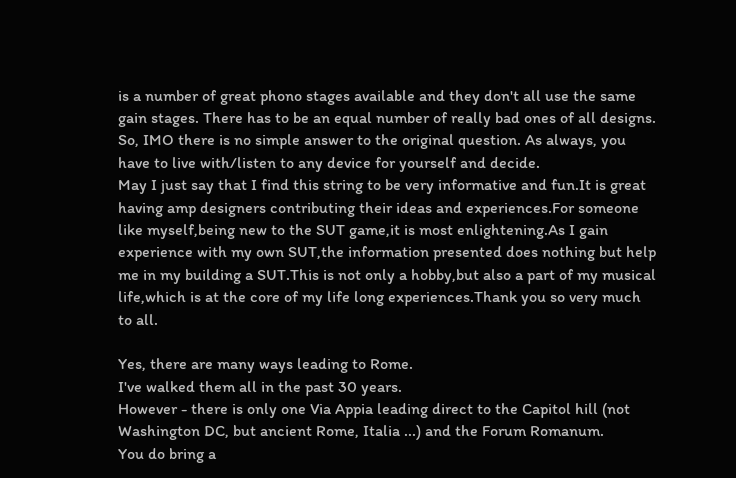is a number of great phono stages available and they don't all use the same gain stages. There has to be an equal number of really bad ones of all designs. So, IMO there is no simple answer to the original question. As always, you have to live with/listen to any device for yourself and decide.
May I just say that I find this string to be very informative and fun.It is great having amp designers contributing their ideas and experiences.For someone like myself,being new to the SUT game,it is most enlightening.As I gain experience with my own SUT,the information presented does nothing but help me in my building a SUT.This is not only a hobby,but also a part of my musical life,which is at the core of my life long experiences.Thank you so very much to all.

Yes, there are many ways leading to Rome.
I've walked them all in the past 30 years.
However - there is only one Via Appia leading direct to the Capitol hill (not Washington DC, but ancient Rome, Italia ...) and the Forum Romanum.
You do bring a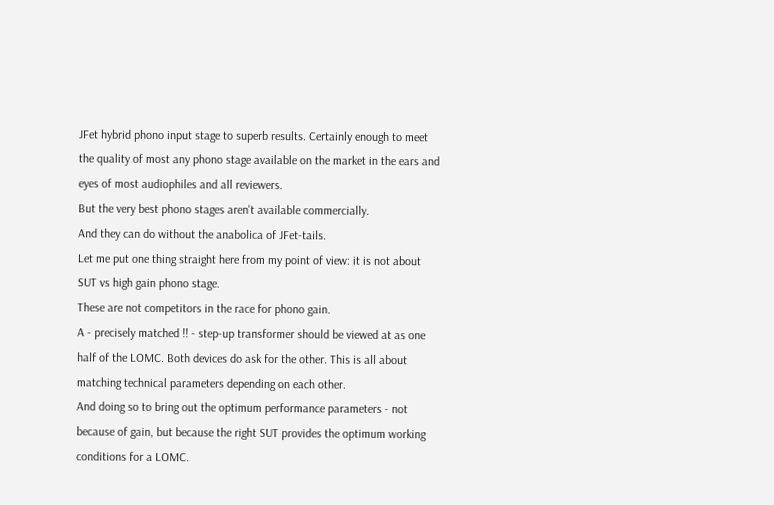JFet hybrid phono input stage to superb results. Certainly enough to meet the quality of most any phono stage available on the market in the ears and eyes of most audiophiles and all reviewers.
But the very best phono stages aren't available commercially.
And they can do without the anabolica of JFet-tails.
Let me put one thing straight here from my point of view: it is not about SUT vs high gain phono stage.
These are not competitors in the race for phono gain.
A - precisely matched !! - step-up transformer should be viewed at as one half of the LOMC. Both devices do ask for the other. This is all about matching technical parameters depending on each other.
And doing so to bring out the optimum performance parameters - not because of gain, but because the right SUT provides the optimum working conditions for a LOMC.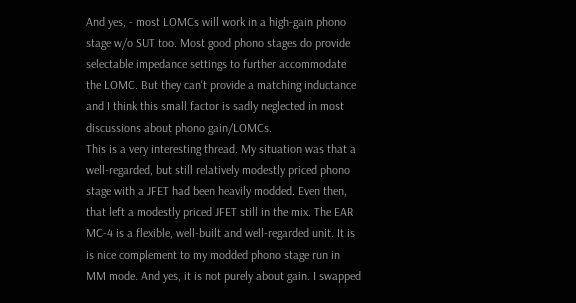And yes, - most LOMCs will work in a high-gain phono stage w/o SUT too. Most good phono stages do provide selectable impedance settings to further accommodate the LOMC. But they can't provide a matching inductance and I think this small factor is sadly neglected in most discussions about phono gain/LOMCs.
This is a very interesting thread. My situation was that a well-regarded, but still relatively modestly priced phono stage with a JFET had been heavily modded. Even then, that left a modestly priced JFET still in the mix. The EAR MC-4 is a flexible, well-built and well-regarded unit. It is is nice complement to my modded phono stage run in MM mode. And yes, it is not purely about gain. I swapped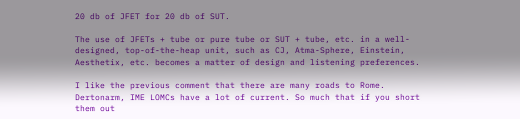20 db of JFET for 20 db of SUT.

The use of JFETs + tube or pure tube or SUT + tube, etc. in a well-designed, top-of-the-heap unit, such as CJ, Atma-Sphere, Einstein, Aesthetix, etc. becomes a matter of design and listening preferences.

I like the previous comment that there are many roads to Rome.
Dertonarm, IME LOMCs have a lot of current. So much that if you short them out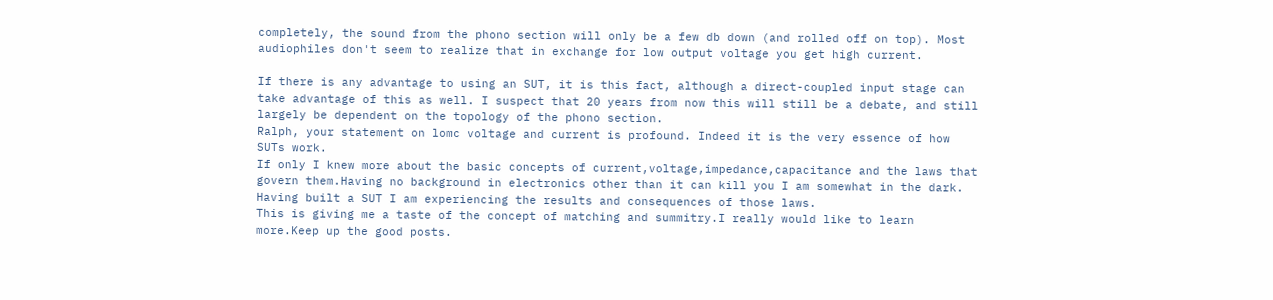completely, the sound from the phono section will only be a few db down (and rolled off on top). Most audiophiles don't seem to realize that in exchange for low output voltage you get high current.

If there is any advantage to using an SUT, it is this fact, although a direct-coupled input stage can take advantage of this as well. I suspect that 20 years from now this will still be a debate, and still largely be dependent on the topology of the phono section.
Ralph, your statement on lomc voltage and current is profound. Indeed it is the very essence of how SUTs work.
If only I knew more about the basic concepts of current,voltage,impedance,capacitance and the laws that govern them.Having no background in electronics other than it can kill you I am somewhat in the dark. Having built a SUT I am experiencing the results and consequences of those laws.
This is giving me a taste of the concept of matching and summitry.I really would like to learn more.Keep up the good posts.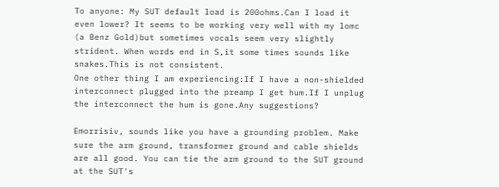To anyone: My SUT default load is 200ohms.Can I load it even lower? It seems to be working very well with my lomc (a Benz Gold)but sometimes vocals seem very slightly strident. When words end in S,it some times sounds like snakes.This is not consistent.
One other thing I am experiencing:If I have a non-shielded interconnect plugged into the preamp I get hum.If I unplug the interconnect the hum is gone.Any suggestions?

Emorrisiv, sounds like you have a grounding problem. Make sure the arm ground, transformer ground and cable shields are all good. You can tie the arm ground to the SUT ground at the SUT's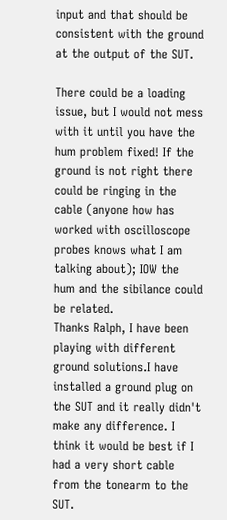input and that should be consistent with the ground at the output of the SUT.

There could be a loading issue, but I would not mess with it until you have the hum problem fixed! If the ground is not right there could be ringing in the cable (anyone how has worked with oscilloscope probes knows what I am talking about); IOW the hum and the sibilance could be related.
Thanks Ralph, I have been playing with different ground solutions.I have installed a ground plug on the SUT and it really didn't make any difference. I think it would be best if I had a very short cable from the tonearm to the SUT.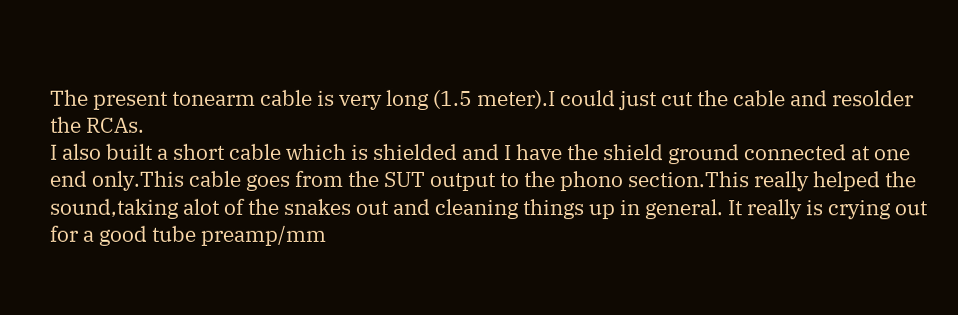The present tonearm cable is very long (1.5 meter).I could just cut the cable and resolder the RCAs.
I also built a short cable which is shielded and I have the shield ground connected at one end only.This cable goes from the SUT output to the phono section.This really helped the sound,taking alot of the snakes out and cleaning things up in general. It really is crying out for a good tube preamp/mm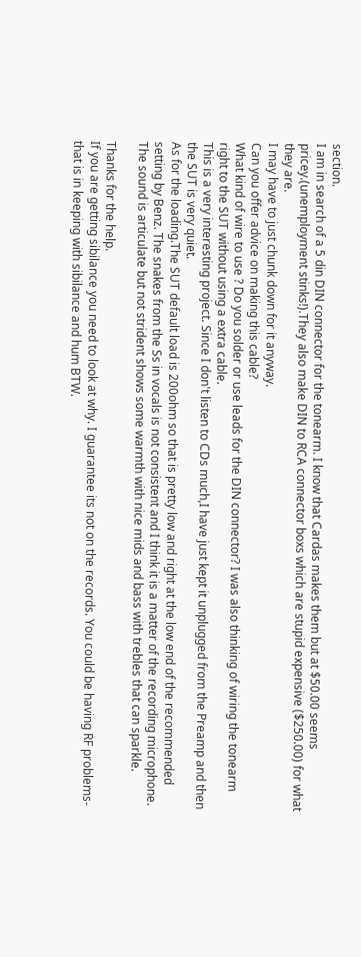section.
I am in search of a 5 din DIN connector for the tonearm. I know that Cardas makes them but at $50.00 seems pricey.(unemployment stinks!).They also make DIN to RCA connector boxs which are stupid expensive ($250.00) for what they are.
I may have to just chunk down for it anyway.
Can you offer advice on making this cable?
What kind of wire to use ? Do you solder or use leads for the DIN connector? I was also thinking of wiring the tonearm right to the SUT without using a extra cable.
This is a very interesting project. Since I don't listen to CDs much,I have just kept it unplugged from the Preamp and then the SUT is very quiet.
As for the loading.The SUT default load is 200ohm so that is pretty low and right at the low end of the recommended setting by Benz. The snakes from the Ss in vocals is not consistent and I think it is a matter of the recording microphone. The sound is articulate but not strident shows some warmth with nice mids and bass with trebles that can sparkle.

Thanks for the help.
If you are getting sibilance you need to look at why. I guarantee its not on the records. You could be having RF problems- that is in keeping with sibilance and hum BTW.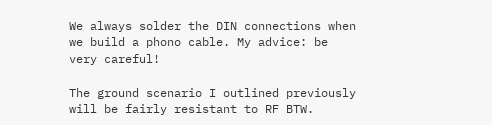We always solder the DIN connections when we build a phono cable. My advice: be very careful!

The ground scenario I outlined previously will be fairly resistant to RF BTW.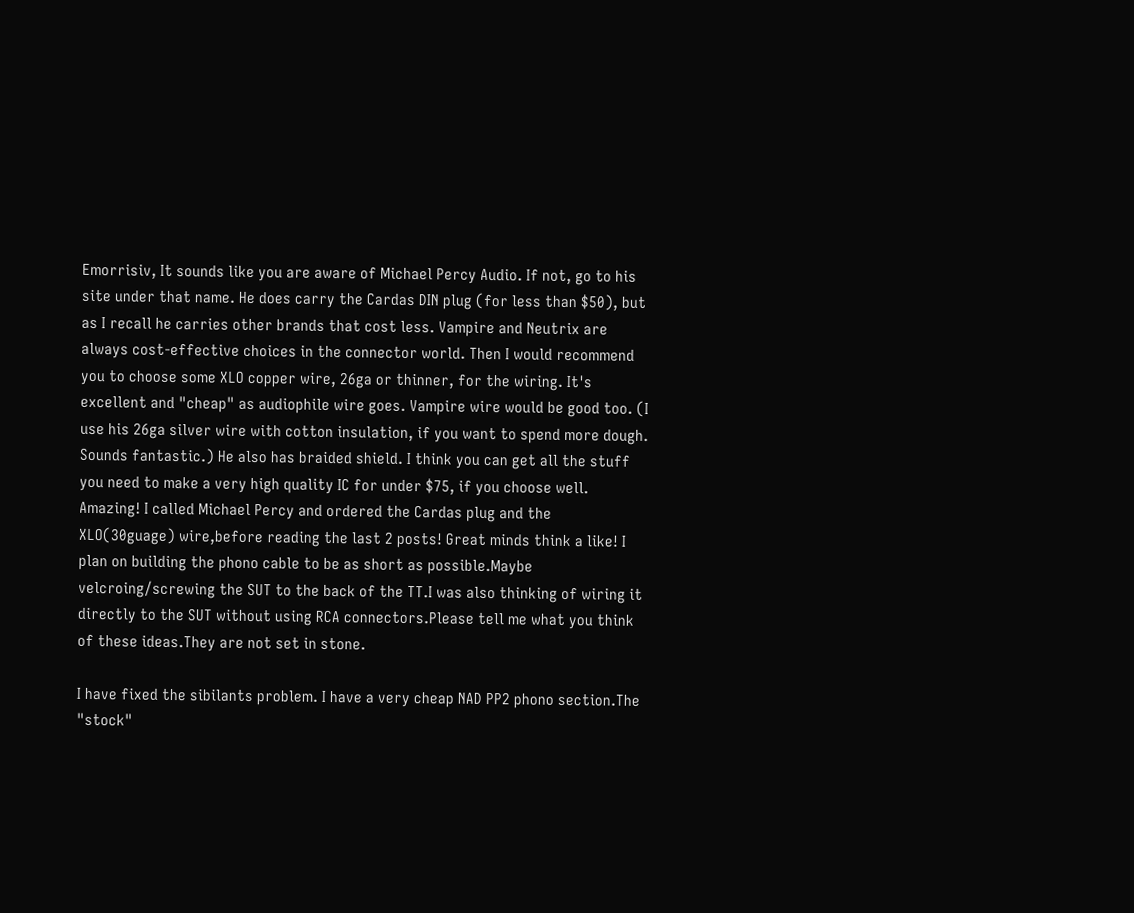Emorrisiv, It sounds like you are aware of Michael Percy Audio. If not, go to his site under that name. He does carry the Cardas DIN plug (for less than $50), but as I recall he carries other brands that cost less. Vampire and Neutrix are always cost-effective choices in the connector world. Then I would recommend you to choose some XLO copper wire, 26ga or thinner, for the wiring. It's excellent and "cheap" as audiophile wire goes. Vampire wire would be good too. (I use his 26ga silver wire with cotton insulation, if you want to spend more dough. Sounds fantastic.) He also has braided shield. I think you can get all the stuff you need to make a very high quality IC for under $75, if you choose well.
Amazing! I called Michael Percy and ordered the Cardas plug and the XLO(30guage) wire,before reading the last 2 posts! Great minds think a like! I plan on building the phono cable to be as short as possible.Maybe velcroing/screwing the SUT to the back of the TT.I was also thinking of wiring it directly to the SUT without using RCA connectors.Please tell me what you think of these ideas.They are not set in stone.

I have fixed the sibilants problem. I have a very cheap NAD PP2 phono section.The "stock"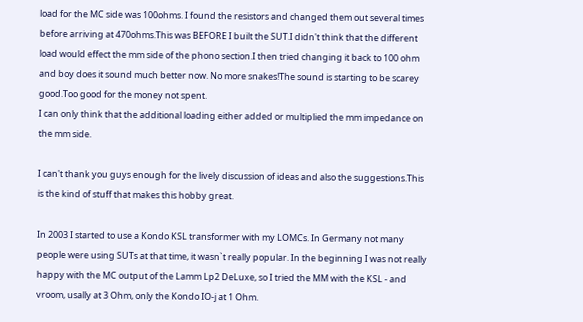load for the MC side was 100ohms. I found the resistors and changed them out several times before arriving at 470ohms.This was BEFORE I built the SUT.I didn't think that the different load would effect the mm side of the phono section.I then tried changing it back to 100 ohm and boy does it sound much better now. No more snakes!The sound is starting to be scarey good.Too good for the money not spent.
I can only think that the additional loading either added or multiplied the mm impedance on the mm side.

I can't thank you guys enough for the lively discussion of ideas and also the suggestions.This is the kind of stuff that makes this hobby great.

In 2003 I started to use a Kondo KSL transformer with my LOMCs. In Germany not many people were using SUTs at that time, it wasn`t really popular. In the beginning I was not really happy with the MC output of the Lamm Lp2 DeLuxe, so I tried the MM with the KSL - and vroom, usally at 3 Ohm, only the Kondo IO-j at 1 Ohm.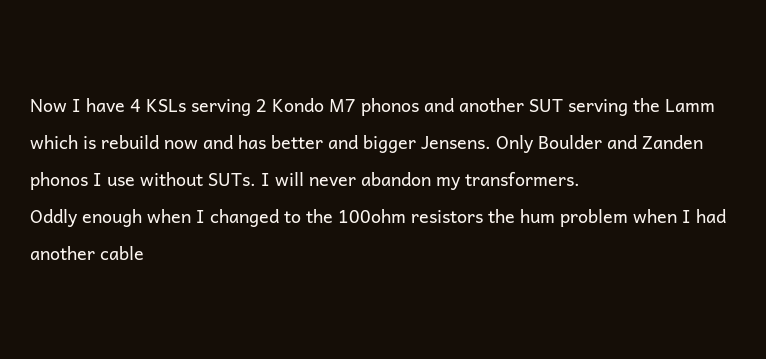Now I have 4 KSLs serving 2 Kondo M7 phonos and another SUT serving the Lamm which is rebuild now and has better and bigger Jensens. Only Boulder and Zanden phonos I use without SUTs. I will never abandon my transformers.
Oddly enough when I changed to the 100ohm resistors the hum problem when I had another cable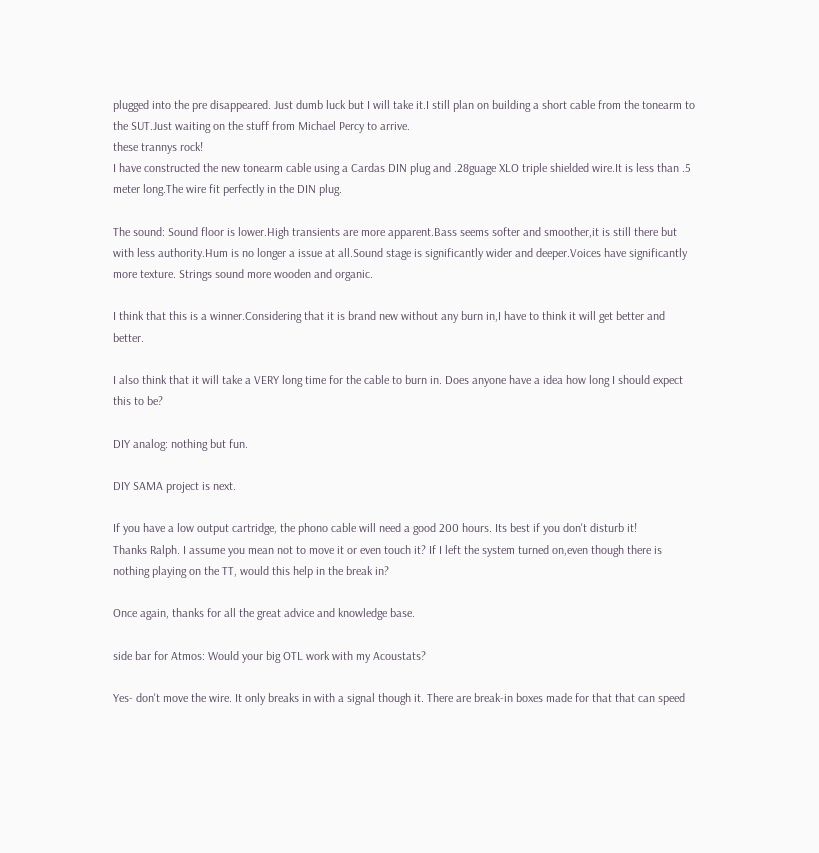plugged into the pre disappeared. Just dumb luck but I will take it.I still plan on building a short cable from the tonearm to the SUT.Just waiting on the stuff from Michael Percy to arrive.
these trannys rock!
I have constructed the new tonearm cable using a Cardas DIN plug and .28guage XLO triple shielded wire.It is less than .5 meter long.The wire fit perfectly in the DIN plug.

The sound: Sound floor is lower.High transients are more apparent.Bass seems softer and smoother,it is still there but with less authority.Hum is no longer a issue at all.Sound stage is significantly wider and deeper.Voices have significantly more texture. Strings sound more wooden and organic.

I think that this is a winner.Considering that it is brand new without any burn in,I have to think it will get better and better.

I also think that it will take a VERY long time for the cable to burn in. Does anyone have a idea how long I should expect this to be?

DIY analog: nothing but fun.

DIY SAMA project is next.

If you have a low output cartridge, the phono cable will need a good 200 hours. Its best if you don't disturb it!
Thanks Ralph. I assume you mean not to move it or even touch it? If I left the system turned on,even though there is nothing playing on the TT, would this help in the break in?

Once again, thanks for all the great advice and knowledge base.

side bar for Atmos: Would your big OTL work with my Acoustats?

Yes- don't move the wire. It only breaks in with a signal though it. There are break-in boxes made for that that can speed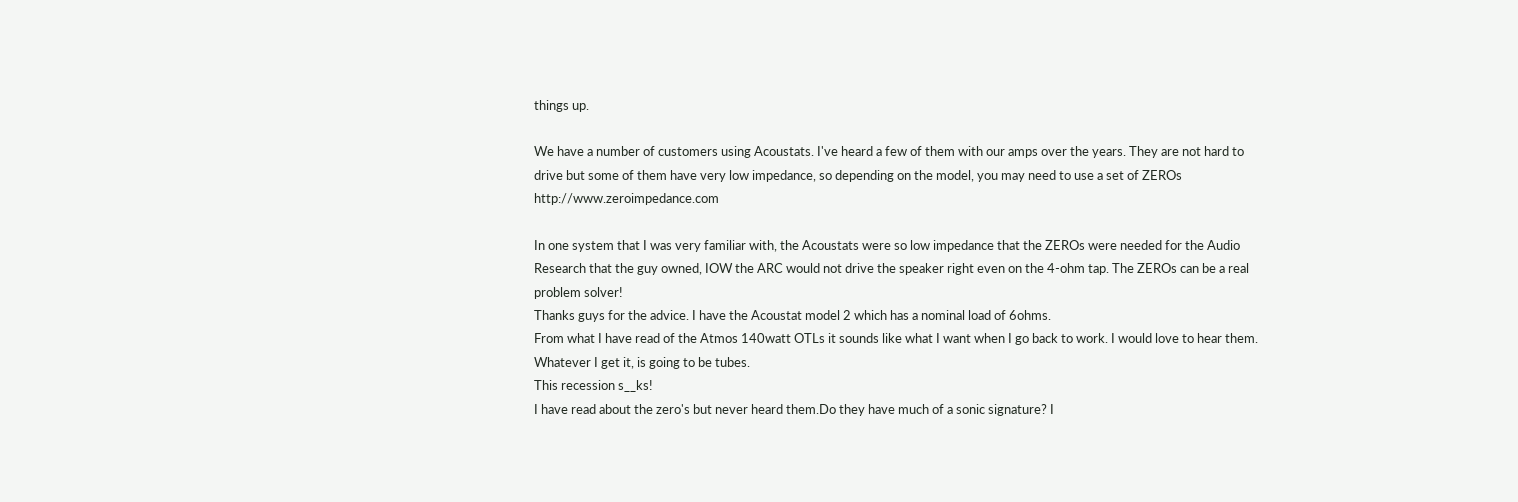things up.

We have a number of customers using Acoustats. I've heard a few of them with our amps over the years. They are not hard to drive but some of them have very low impedance, so depending on the model, you may need to use a set of ZEROs http://www.zeroimpedance.com

In one system that I was very familiar with, the Acoustats were so low impedance that the ZEROs were needed for the Audio Research that the guy owned, IOW the ARC would not drive the speaker right even on the 4-ohm tap. The ZEROs can be a real problem solver!
Thanks guys for the advice. I have the Acoustat model 2 which has a nominal load of 6ohms.
From what I have read of the Atmos 140watt OTLs it sounds like what I want when I go back to work. I would love to hear them. Whatever I get it, is going to be tubes.
This recession s__ks!
I have read about the zero's but never heard them.Do they have much of a sonic signature? I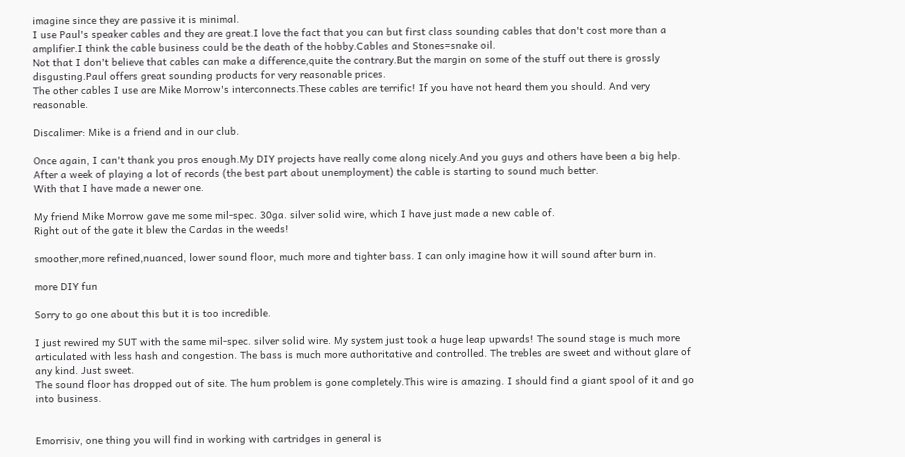imagine since they are passive it is minimal.
I use Paul's speaker cables and they are great.I love the fact that you can but first class sounding cables that don't cost more than a amplifier.I think the cable business could be the death of the hobby.Cables and Stones=snake oil.
Not that I don't believe that cables can make a difference,quite the contrary.But the margin on some of the stuff out there is grossly disgusting.Paul offers great sounding products for very reasonable prices.
The other cables I use are Mike Morrow's interconnects.These cables are terrific! If you have not heard them you should. And very reasonable.

Discalimer: Mike is a friend and in our club.

Once again, I can't thank you pros enough.My DIY projects have really come along nicely.And you guys and others have been a big help.
After a week of playing a lot of records (the best part about unemployment) the cable is starting to sound much better.
With that I have made a newer one.

My friend Mike Morrow gave me some mil-spec. 30ga. silver solid wire, which I have just made a new cable of.
Right out of the gate it blew the Cardas in the weeds!

smoother,more refined,nuanced, lower sound floor, much more and tighter bass. I can only imagine how it will sound after burn in.

more DIY fun

Sorry to go one about this but it is too incredible.

I just rewired my SUT with the same mil-spec. silver solid wire. My system just took a huge leap upwards! The sound stage is much more articulated with less hash and congestion. The bass is much more authoritative and controlled. The trebles are sweet and without glare of any kind. Just sweet.
The sound floor has dropped out of site. The hum problem is gone completely.This wire is amazing. I should find a giant spool of it and go into business.


Emorrisiv, one thing you will find in working with cartridges in general is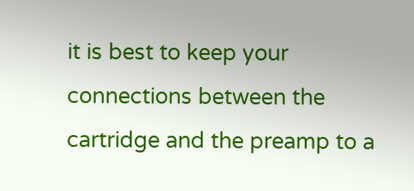it is best to keep your connections between the cartridge and the preamp to a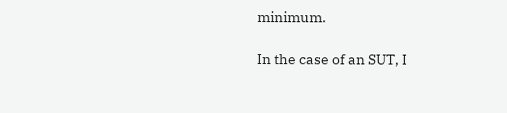minimum.

In the case of an SUT, I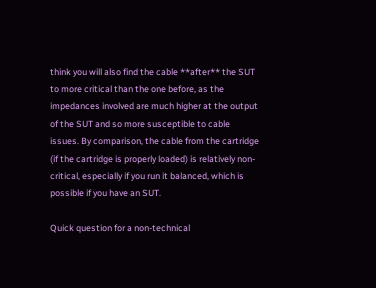think you will also find the cable **after** the SUT to more critical than the one before, as the impedances involved are much higher at the output of the SUT and so more susceptible to cable issues. By comparison, the cable from the cartridge (if the cartridge is properly loaded) is relatively non-critical, especially if you run it balanced, which is possible if you have an SUT.

Quick question for a non-technical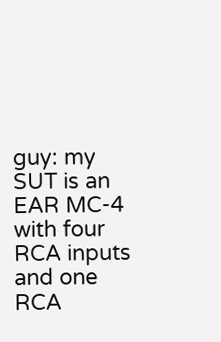guy: my SUT is an EAR MC-4 with four RCA inputs and one RCA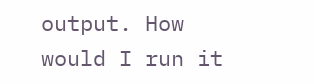output. How would I run it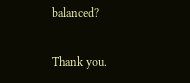balanced?

Thank you.